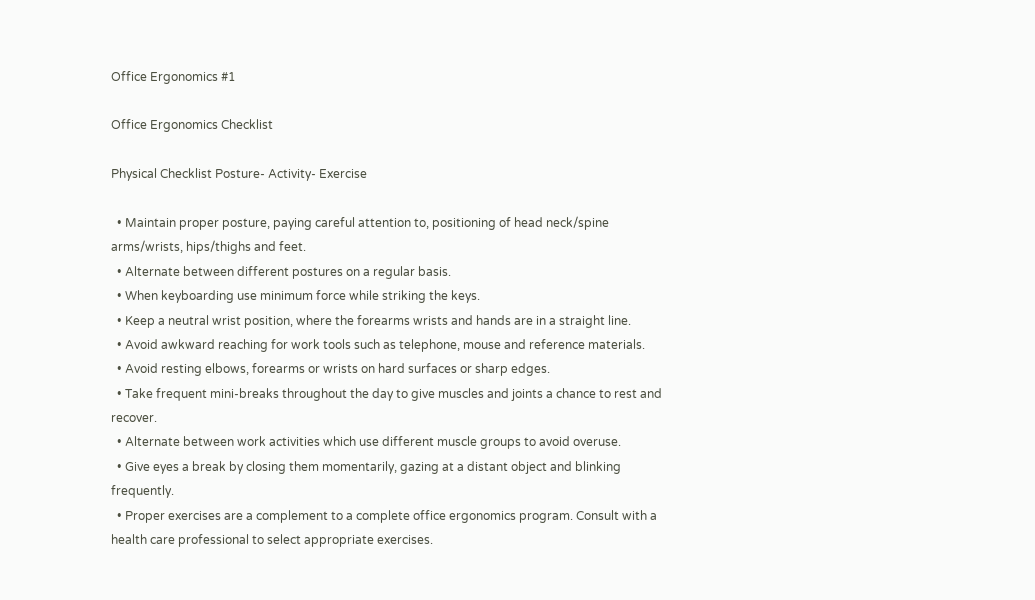Office Ergonomics #1

Office Ergonomics Checklist

Physical Checklist Posture- Activity- Exercise

  • Maintain proper posture, paying careful attention to, positioning of head neck/spine arms/wrists, hips/thighs and feet.
  • Alternate between different postures on a regular basis.
  • When keyboarding use minimum force while striking the keys.
  • Keep a neutral wrist position, where the forearms wrists and hands are in a straight line.
  • Avoid awkward reaching for work tools such as telephone, mouse and reference materials.
  • Avoid resting elbows, forearms or wrists on hard surfaces or sharp edges.
  • Take frequent mini-breaks throughout the day to give muscles and joints a chance to rest and recover.
  • Alternate between work activities which use different muscle groups to avoid overuse.
  • Give eyes a break by closing them momentarily, gazing at a distant object and blinking frequently.
  • Proper exercises are a complement to a complete office ergonomics program. Consult with a health care professional to select appropriate exercises.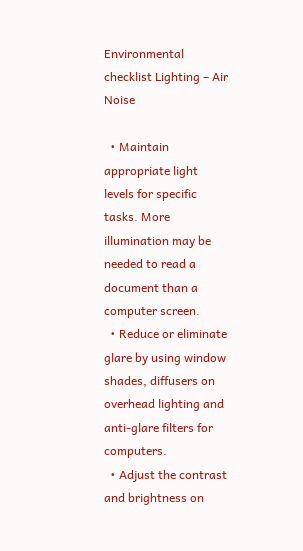Environmental checklist Lighting – Air Noise

  • Maintain appropriate light levels for specific tasks. More illumination may be needed to read a document than a computer screen.
  • Reduce or eliminate glare by using window shades, diffusers on overhead lighting and anti-glare filters for computers.
  • Adjust the contrast and brightness on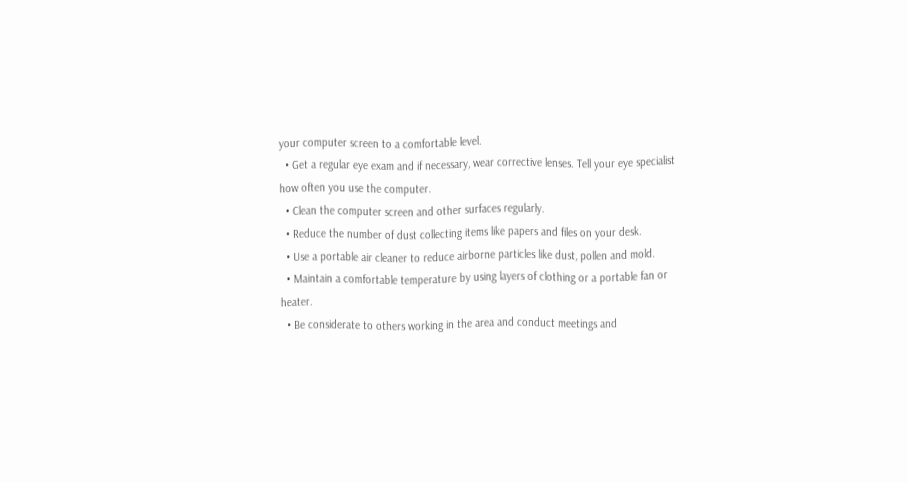your computer screen to a comfortable level.
  • Get a regular eye exam and if necessary, wear corrective lenses. Tell your eye specialist how often you use the computer.
  • Clean the computer screen and other surfaces regularly.
  • Reduce the number of dust collecting items like papers and files on your desk.
  • Use a portable air cleaner to reduce airborne particles like dust, pollen and mold.
  • Maintain a comfortable temperature by using layers of clothing or a portable fan or heater.
  • Be considerate to others working in the area and conduct meetings and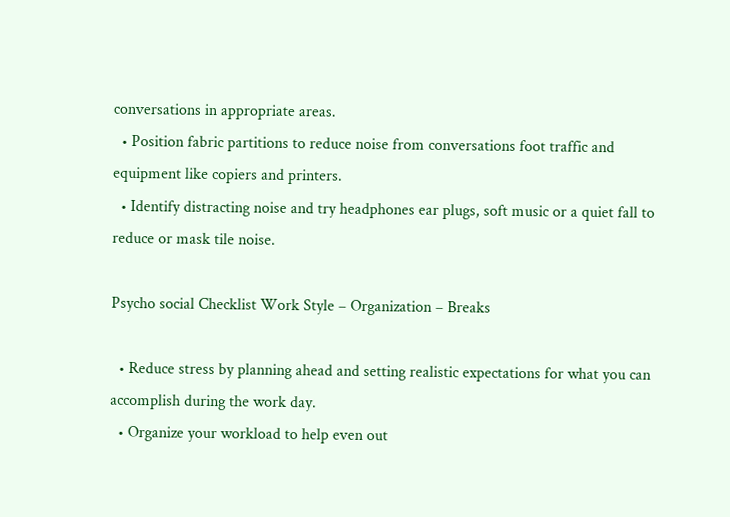conversations in appropriate areas.
  • Position fabric partitions to reduce noise from conversations foot traffic and equipment like copiers and printers.
  • Identify distracting noise and try headphones ear plugs, soft music or a quiet fall to reduce or mask tile noise.

Psycho social Checklist Work Style – Organization – Breaks

  • Reduce stress by planning ahead and setting realistic expectations for what you can accomplish during the work day.
  • Organize your workload to help even out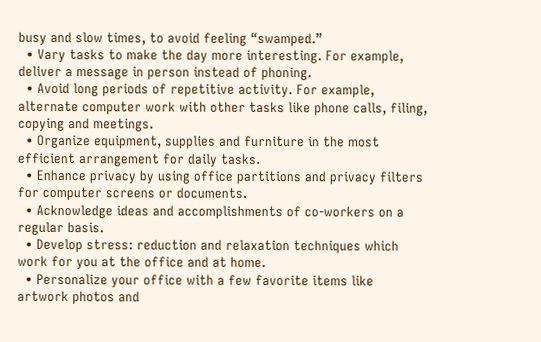busy and slow times, to avoid feeling “swamped.”
  • Vary tasks to make the day more interesting. For example, deliver a message in person instead of phoning.
  • Avoid long periods of repetitive activity. For example, alternate computer work with other tasks like phone calls, filing, copying and meetings.
  • Organize equipment, supplies and furniture in the most efficient arrangement for daily tasks.
  • Enhance privacy by using office partitions and privacy filters for computer screens or documents.
  • Acknowledge ideas and accomplishments of co-workers on a regular basis.
  • Develop stress: reduction and relaxation techniques which work for you at the office and at home.
  • Personalize your office with a few favorite items like artwork photos and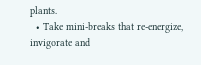plants.
  • Take mini-breaks that re-energize, invigorate and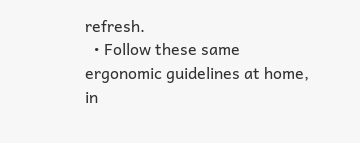refresh.
  • Follow these same ergonomic guidelines at home, in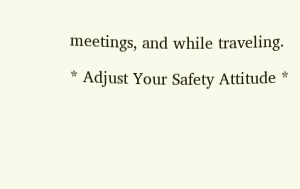meetings, and while traveling.

* Adjust Your Safety Attitude *